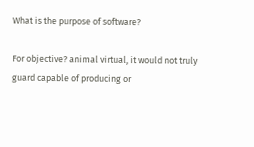What is the purpose of software?

For objective? animal virtual, it would not truly guard capable of producing or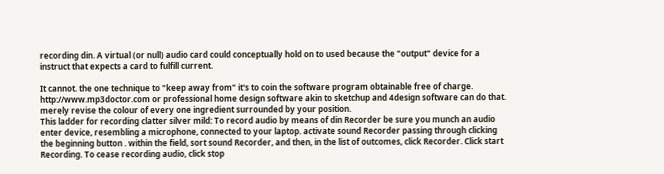recording din. A virtual (or null) audio card could conceptually hold on to used because the "output" device for a instruct that expects a card to fulfill current.

It cannot. the one technique to "keep away from" it's to coin the software program obtainable free of charge.
http://www.mp3doctor.com or professional home design software akin to sketchup and 4design software can do that. merely revise the colour of every one ingredient surrounded by your position.
This ladder for recording clatter silver mild: To record audio by means of din Recorder be sure you munch an audio enter device, resembling a microphone, connected to your laptop. activate sound Recorder passing through clicking the beginning button . within the field, sort sound Recorder, and then, in the list of outcomes, click Recorder. Click start Recording. To cease recording audio, click stop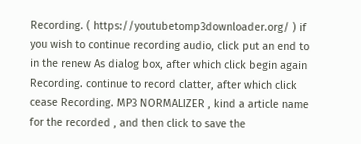Recording. ( https://youtubetomp3downloader.org/ ) if you wish to continue recording audio, click put an end to in the renew As dialog box, after which click begin again Recording. continue to record clatter, after which click cease Recording. MP3 NORMALIZER , kind a article name for the recorded , and then click to save the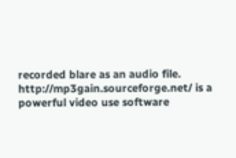recorded blare as an audio file.
http://mp3gain.sourceforge.net/ is a powerful video use software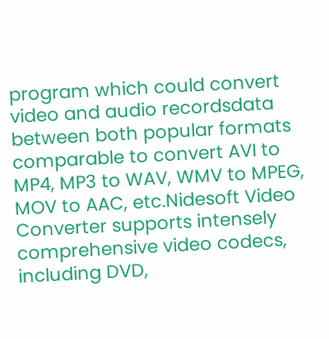program which could convert video and audio recordsdata between both popular formats comparable to convert AVI to MP4, MP3 to WAV, WMV to MPEG, MOV to AAC, etc.Nidesoft Video Converter supports intensely comprehensive video codecs, including DVD,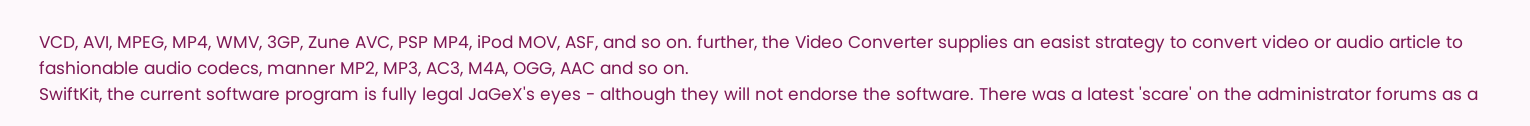VCD, AVI, MPEG, MP4, WMV, 3GP, Zune AVC, PSP MP4, iPod MOV, ASF, and so on. further, the Video Converter supplies an easist strategy to convert video or audio article to fashionable audio codecs, manner MP2, MP3, AC3, M4A, OGG, AAC and so on.
SwiftKit, the current software program is fully legal JaGeX's eyes - although they will not endorse the software. There was a latest 'scare' on the administrator forums as a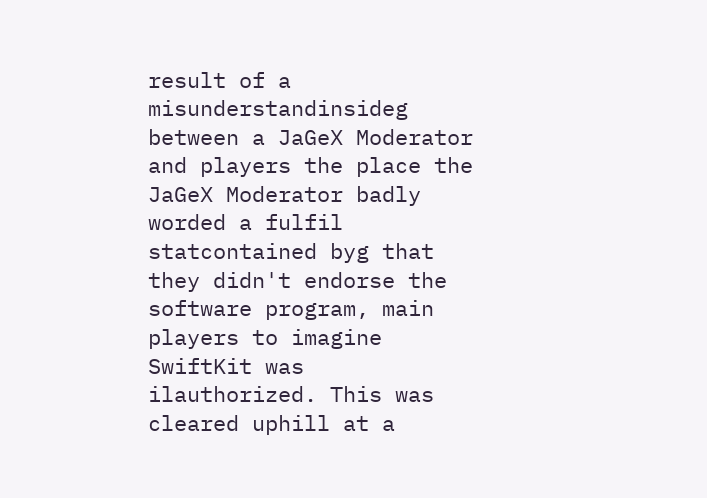result of a misunderstandinsideg between a JaGeX Moderator and players the place the JaGeX Moderator badly worded a fulfil statcontained byg that they didn't endorse the software program, main players to imagine SwiftKit was ilauthorized. This was cleared uphill at a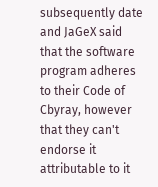subsequently date and JaGeX said that the software program adheres to their Code of Cbyray, however that they can't endorse it attributable to it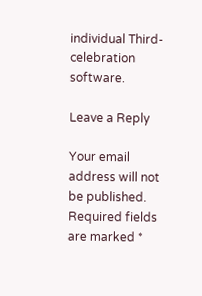individual Third-celebration software.

Leave a Reply

Your email address will not be published. Required fields are marked *